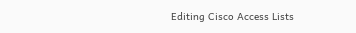Editing Cisco Access Lists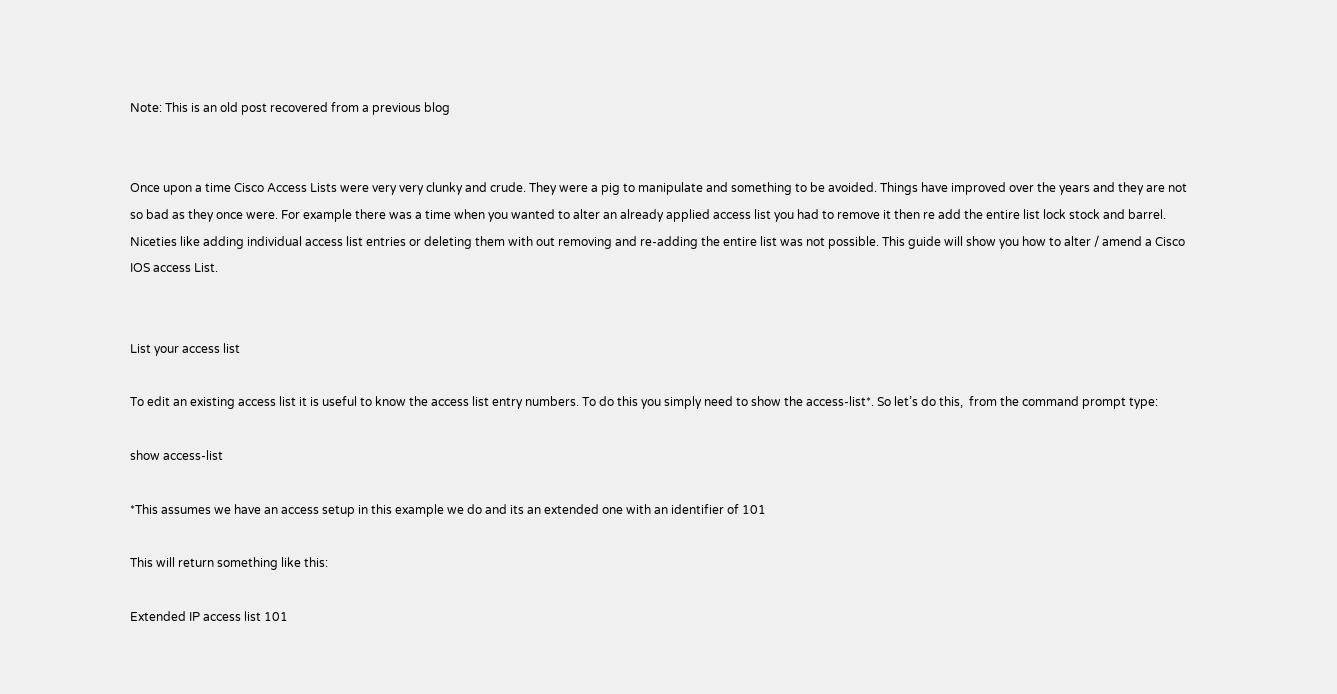Note: This is an old post recovered from a previous blog


Once upon a time Cisco Access Lists were very very clunky and crude. They were a pig to manipulate and something to be avoided. Things have improved over the years and they are not so bad as they once were. For example there was a time when you wanted to alter an already applied access list you had to remove it then re add the entire list lock stock and barrel. Niceties like adding individual access list entries or deleting them with out removing and re-adding the entire list was not possible. This guide will show you how to alter / amend a Cisco IOS access List.


List your access list

To edit an existing access list it is useful to know the access list entry numbers. To do this you simply need to show the access-list*. So let’s do this,  from the command prompt type:

show access-list

*This assumes we have an access setup in this example we do and its an extended one with an identifier of 101

This will return something like this:

Extended IP access list 101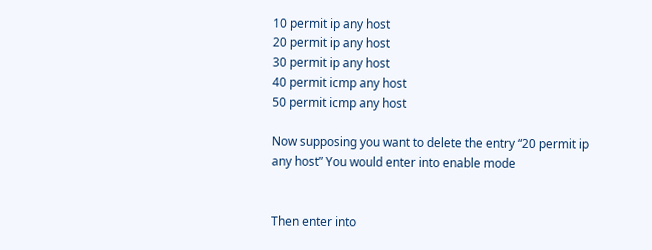10 permit ip any host
20 permit ip any host
30 permit ip any host
40 permit icmp any host
50 permit icmp any host

Now supposing you want to delete the entry “20 permit ip any host” You would enter into enable mode


Then enter into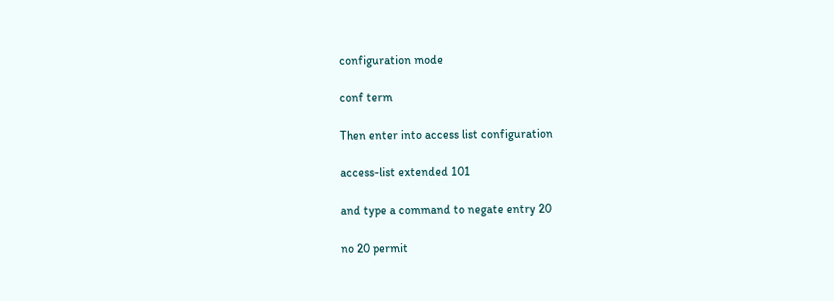configuration mode

conf term

Then enter into access list configuration

access-list extended 101

and type a command to negate entry 20

no 20 permit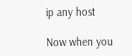ip any host

Now when you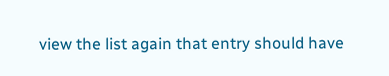view the list again that entry should have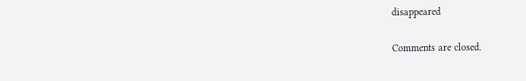disappeared

Comments are closed.